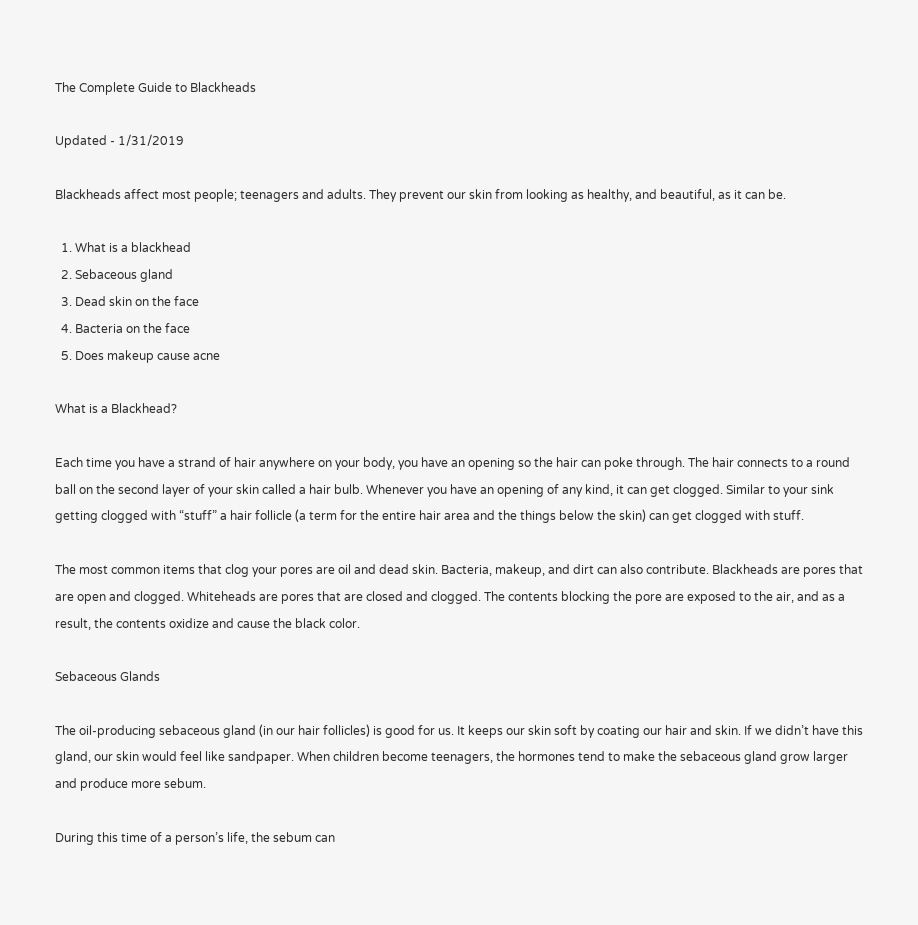The Complete Guide to Blackheads

Updated - 1/31/2019

Blackheads affect most people; teenagers and adults. They prevent our skin from looking as healthy, and beautiful, as it can be.

  1. What is a blackhead
  2. Sebaceous gland
  3. Dead skin on the face
  4. Bacteria on the face
  5. Does makeup cause acne

What is a Blackhead?

Each time you have a strand of hair anywhere on your body, you have an opening so the hair can poke through. The hair connects to a round ball on the second layer of your skin called a hair bulb. Whenever you have an opening of any kind, it can get clogged. Similar to your sink getting clogged with “stuff” a hair follicle (a term for the entire hair area and the things below the skin) can get clogged with stuff.

The most common items that clog your pores are oil and dead skin. Bacteria, makeup, and dirt can also contribute. Blackheads are pores that are open and clogged. Whiteheads are pores that are closed and clogged. The contents blocking the pore are exposed to the air, and as a result, the contents oxidize and cause the black color.

Sebaceous Glands

The oil-producing sebaceous gland (in our hair follicles) is good for us. It keeps our skin soft by coating our hair and skin. If we didn’t have this gland, our skin would feel like sandpaper. When children become teenagers, the hormones tend to make the sebaceous gland grow larger and produce more sebum.

During this time of a person’s life, the sebum can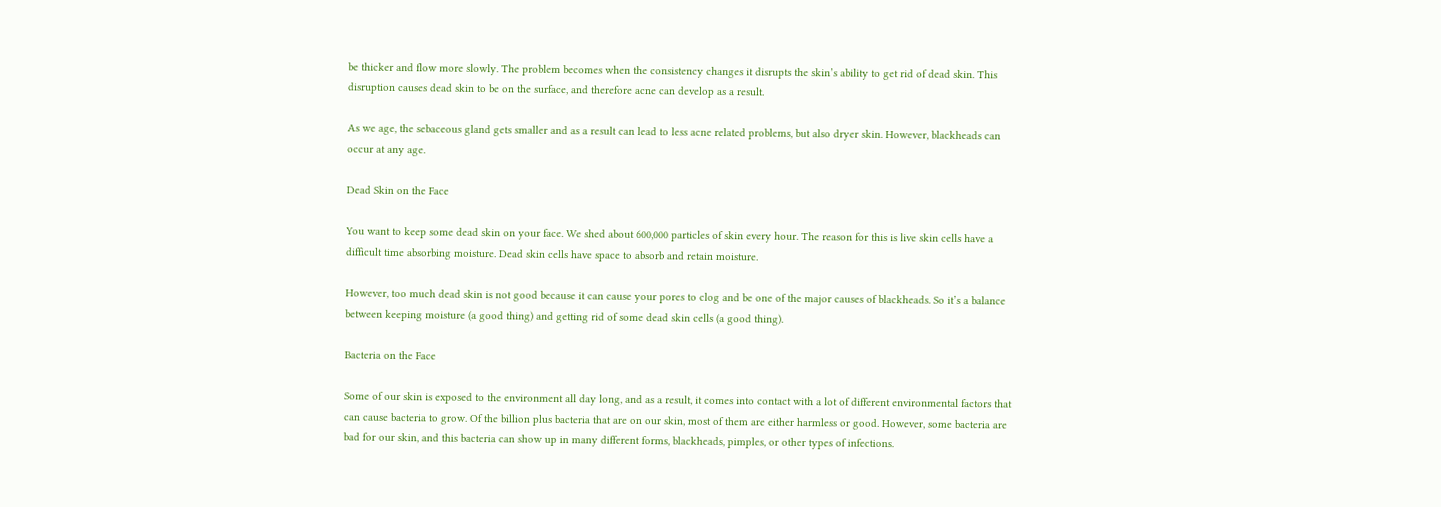be thicker and flow more slowly. The problem becomes when the consistency changes it disrupts the skin’s ability to get rid of dead skin. This disruption causes dead skin to be on the surface, and therefore acne can develop as a result.

As we age, the sebaceous gland gets smaller and as a result can lead to less acne related problems, but also dryer skin. However, blackheads can occur at any age.

Dead Skin on the Face

You want to keep some dead skin on your face. We shed about 600,000 particles of skin every hour. The reason for this is live skin cells have a difficult time absorbing moisture. Dead skin cells have space to absorb and retain moisture.

However, too much dead skin is not good because it can cause your pores to clog and be one of the major causes of blackheads. So it’s a balance between keeping moisture (a good thing) and getting rid of some dead skin cells (a good thing).

Bacteria on the Face

Some of our skin is exposed to the environment all day long, and as a result, it comes into contact with a lot of different environmental factors that can cause bacteria to grow. Of the billion plus bacteria that are on our skin, most of them are either harmless or good. However, some bacteria are bad for our skin, and this bacteria can show up in many different forms, blackheads, pimples, or other types of infections.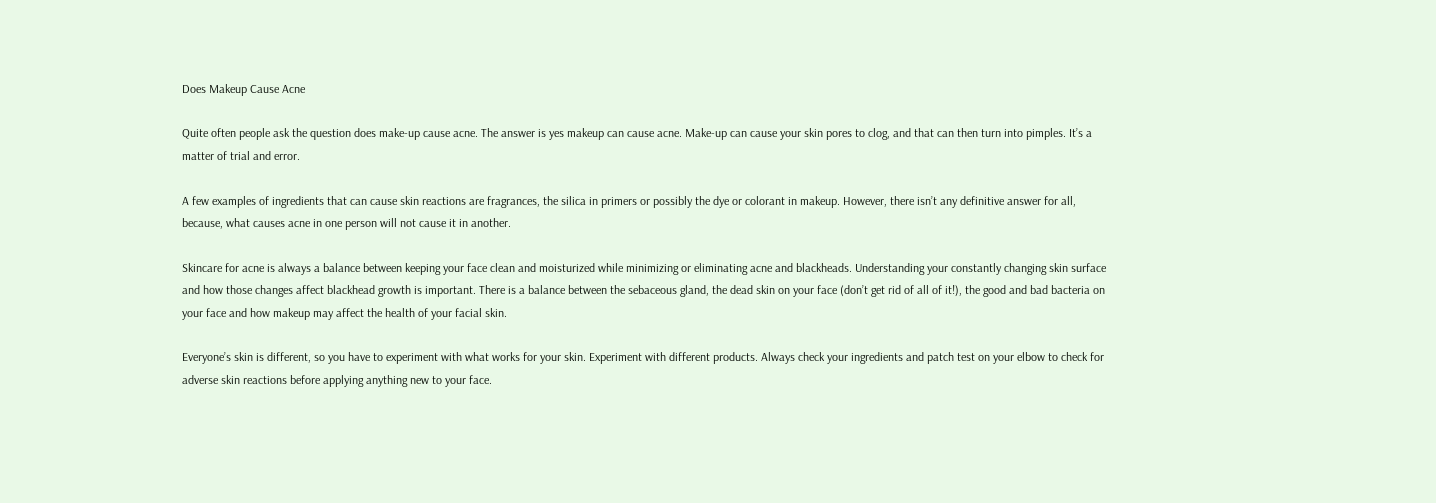Does Makeup Cause Acne

Quite often people ask the question does make-up cause acne. The answer is yes makeup can cause acne. Make-up can cause your skin pores to clog, and that can then turn into pimples. It’s a matter of trial and error.

A few examples of ingredients that can cause skin reactions are fragrances, the silica in primers or possibly the dye or colorant in makeup. However, there isn’t any definitive answer for all, because, what causes acne in one person will not cause it in another.

Skincare for acne is always a balance between keeping your face clean and moisturized while minimizing or eliminating acne and blackheads. Understanding your constantly changing skin surface and how those changes affect blackhead growth is important. There is a balance between the sebaceous gland, the dead skin on your face (don’t get rid of all of it!), the good and bad bacteria on your face and how makeup may affect the health of your facial skin.

Everyone’s skin is different, so you have to experiment with what works for your skin. Experiment with different products. Always check your ingredients and patch test on your elbow to check for adverse skin reactions before applying anything new to your face.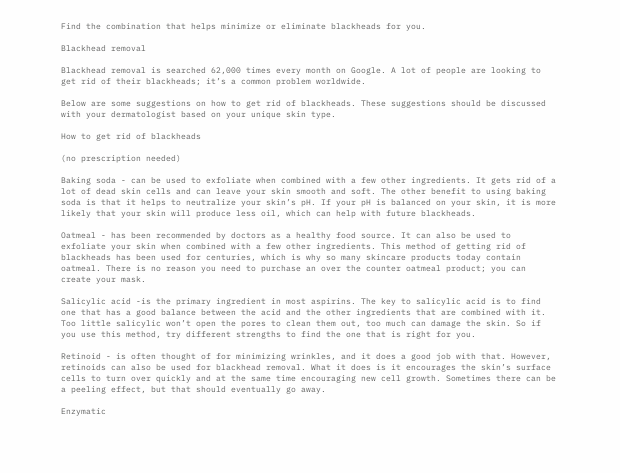Find the combination that helps minimize or eliminate blackheads for you.

Blackhead removal

Blackhead removal is searched 62,000 times every month on Google. A lot of people are looking to get rid of their blackheads; it’s a common problem worldwide.

Below are some suggestions on how to get rid of blackheads. These suggestions should be discussed with your dermatologist based on your unique skin type.

How to get rid of blackheads

(no prescription needed)

Baking soda - can be used to exfoliate when combined with a few other ingredients. It gets rid of a lot of dead skin cells and can leave your skin smooth and soft. The other benefit to using baking soda is that it helps to neutralize your skin’s pH. If your pH is balanced on your skin, it is more likely that your skin will produce less oil, which can help with future blackheads.

Oatmeal - has been recommended by doctors as a healthy food source. It can also be used to exfoliate your skin when combined with a few other ingredients. This method of getting rid of blackheads has been used for centuries, which is why so many skincare products today contain oatmeal. There is no reason you need to purchase an over the counter oatmeal product; you can create your mask.

Salicylic acid -is the primary ingredient in most aspirins. The key to salicylic acid is to find one that has a good balance between the acid and the other ingredients that are combined with it. Too little salicylic won’t open the pores to clean them out, too much can damage the skin. So if you use this method, try different strengths to find the one that is right for you.

Retinoid - is often thought of for minimizing wrinkles, and it does a good job with that. However, retinoids can also be used for blackhead removal. What it does is it encourages the skin’s surface cells to turn over quickly and at the same time encouraging new cell growth. Sometimes there can be a peeling effect, but that should eventually go away.

Enzymatic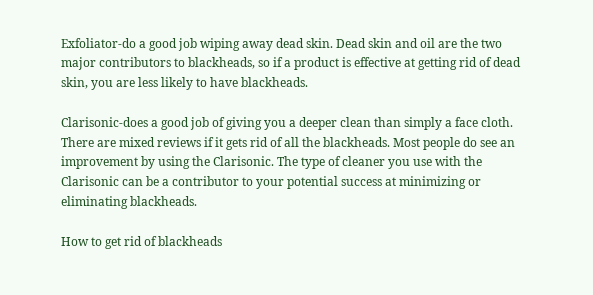Exfoliator-do a good job wiping away dead skin. Dead skin and oil are the two major contributors to blackheads, so if a product is effective at getting rid of dead skin, you are less likely to have blackheads.

Clarisonic-does a good job of giving you a deeper clean than simply a face cloth. There are mixed reviews if it gets rid of all the blackheads. Most people do see an improvement by using the Clarisonic. The type of cleaner you use with the Clarisonic can be a contributor to your potential success at minimizing or eliminating blackheads.

How to get rid of blackheads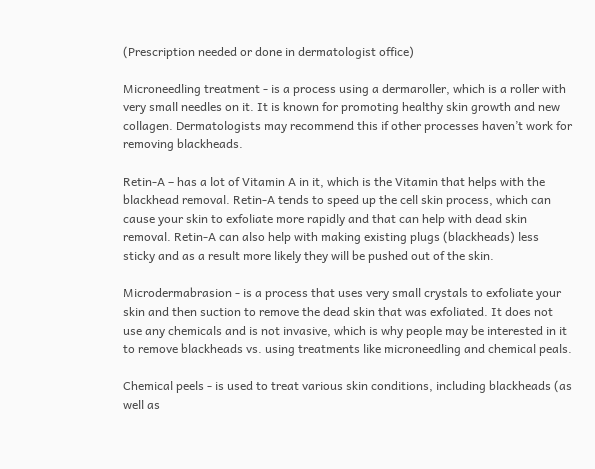(Prescription needed or done in dermatologist office)

Microneedling treatment - is a process using a dermaroller, which is a roller with very small needles on it. It is known for promoting healthy skin growth and new collagen. Dermatologists may recommend this if other processes haven’t work for removing blackheads.

Retin-A – has a lot of Vitamin A in it, which is the Vitamin that helps with the blackhead removal. Retin-A tends to speed up the cell skin process, which can cause your skin to exfoliate more rapidly and that can help with dead skin removal. Retin-A can also help with making existing plugs (blackheads) less sticky and as a result more likely they will be pushed out of the skin.

Microdermabrasion - is a process that uses very small crystals to exfoliate your skin and then suction to remove the dead skin that was exfoliated. It does not use any chemicals and is not invasive, which is why people may be interested in it to remove blackheads vs. using treatments like microneedling and chemical peals.

Chemical peels - is used to treat various skin conditions, including blackheads (as well as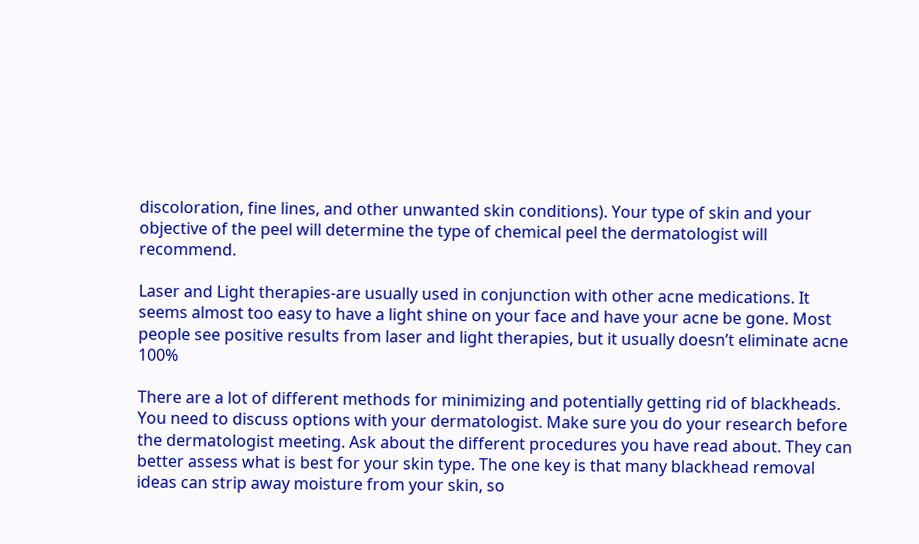discoloration, fine lines, and other unwanted skin conditions). Your type of skin and your objective of the peel will determine the type of chemical peel the dermatologist will recommend.

Laser and Light therapies-are usually used in conjunction with other acne medications. It seems almost too easy to have a light shine on your face and have your acne be gone. Most people see positive results from laser and light therapies, but it usually doesn’t eliminate acne 100%

There are a lot of different methods for minimizing and potentially getting rid of blackheads. You need to discuss options with your dermatologist. Make sure you do your research before the dermatologist meeting. Ask about the different procedures you have read about. They can better assess what is best for your skin type. The one key is that many blackhead removal ideas can strip away moisture from your skin, so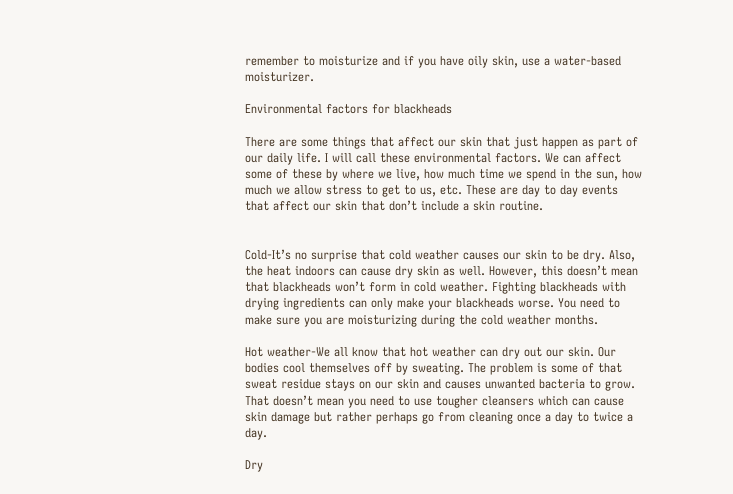remember to moisturize and if you have oily skin, use a water-based moisturizer.

Environmental factors for blackheads

There are some things that affect our skin that just happen as part of our daily life. I will call these environmental factors. We can affect some of these by where we live, how much time we spend in the sun, how much we allow stress to get to us, etc. These are day to day events that affect our skin that don’t include a skin routine.


Cold-It’s no surprise that cold weather causes our skin to be dry. Also, the heat indoors can cause dry skin as well. However, this doesn’t mean that blackheads won’t form in cold weather. Fighting blackheads with drying ingredients can only make your blackheads worse. You need to make sure you are moisturizing during the cold weather months.

Hot weather-We all know that hot weather can dry out our skin. Our bodies cool themselves off by sweating. The problem is some of that sweat residue stays on our skin and causes unwanted bacteria to grow. That doesn’t mean you need to use tougher cleansers which can cause skin damage but rather perhaps go from cleaning once a day to twice a day.

Dry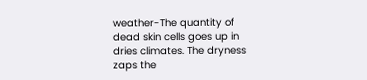weather-The quantity of dead skin cells goes up in dries climates. The dryness zaps the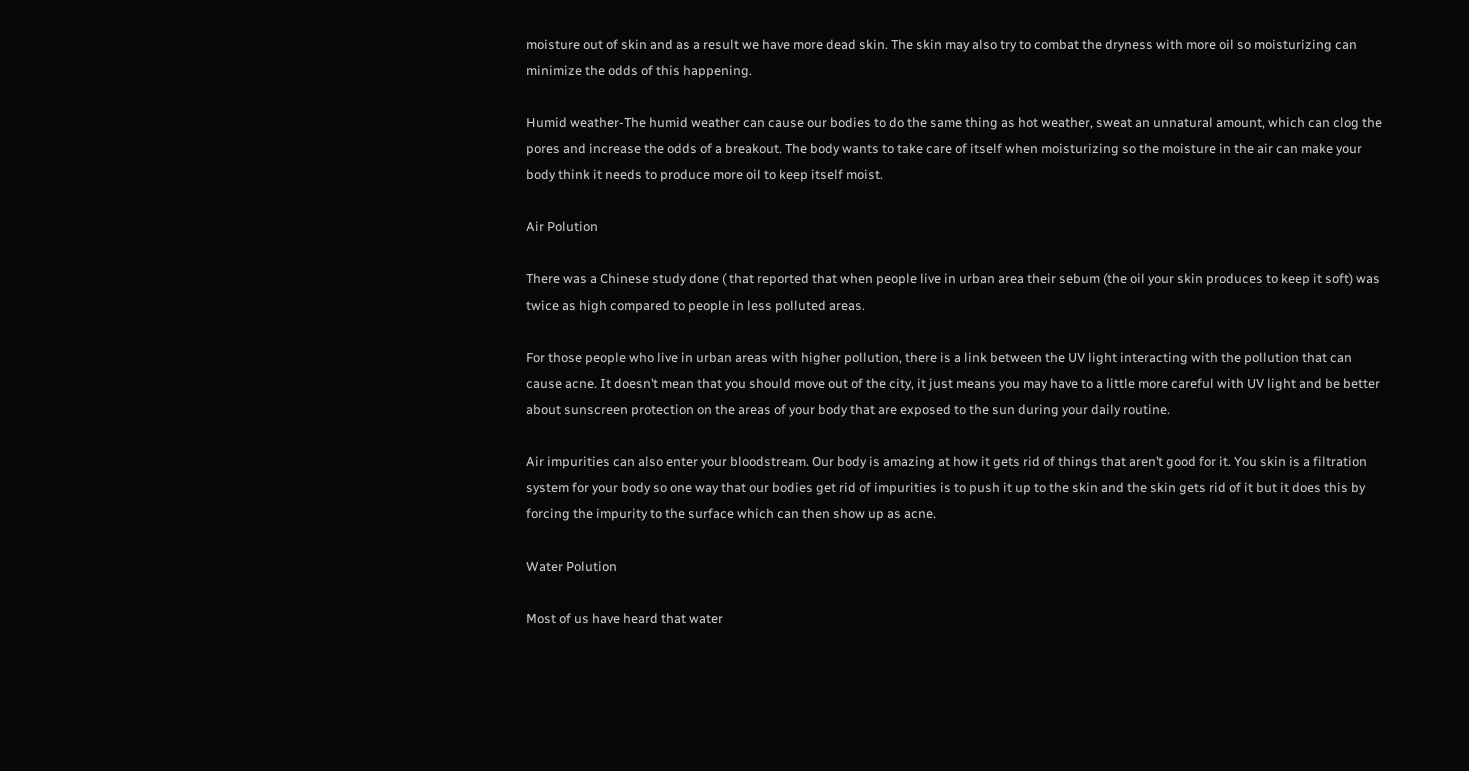moisture out of skin and as a result we have more dead skin. The skin may also try to combat the dryness with more oil so moisturizing can minimize the odds of this happening.

Humid weather-The humid weather can cause our bodies to do the same thing as hot weather, sweat an unnatural amount, which can clog the pores and increase the odds of a breakout. The body wants to take care of itself when moisturizing so the moisture in the air can make your body think it needs to produce more oil to keep itself moist.

Air Polution

There was a Chinese study done ( that reported that when people live in urban area their sebum (the oil your skin produces to keep it soft) was twice as high compared to people in less polluted areas.

For those people who live in urban areas with higher pollution, there is a link between the UV light interacting with the pollution that can cause acne. It doesn’t mean that you should move out of the city, it just means you may have to a little more careful with UV light and be better about sunscreen protection on the areas of your body that are exposed to the sun during your daily routine.

Air impurities can also enter your bloodstream. Our body is amazing at how it gets rid of things that aren’t good for it. You skin is a filtration system for your body so one way that our bodies get rid of impurities is to push it up to the skin and the skin gets rid of it but it does this by forcing the impurity to the surface which can then show up as acne.

Water Polution

Most of us have heard that water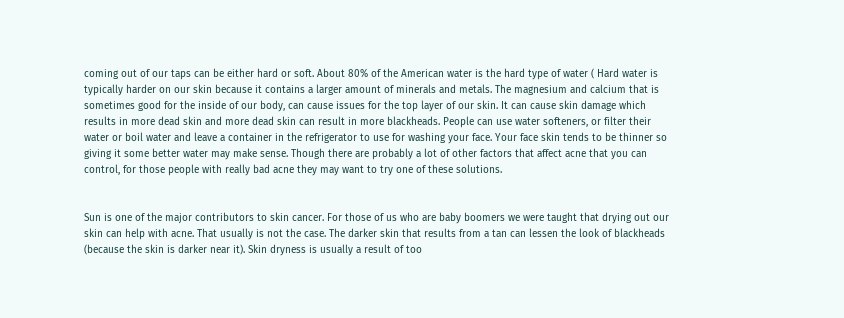coming out of our taps can be either hard or soft. About 80% of the American water is the hard type of water ( Hard water is typically harder on our skin because it contains a larger amount of minerals and metals. The magnesium and calcium that is sometimes good for the inside of our body, can cause issues for the top layer of our skin. It can cause skin damage which results in more dead skin and more dead skin can result in more blackheads. People can use water softeners, or filter their water or boil water and leave a container in the refrigerator to use for washing your face. Your face skin tends to be thinner so giving it some better water may make sense. Though there are probably a lot of other factors that affect acne that you can control, for those people with really bad acne they may want to try one of these solutions.


Sun is one of the major contributors to skin cancer. For those of us who are baby boomers we were taught that drying out our skin can help with acne. That usually is not the case. The darker skin that results from a tan can lessen the look of blackheads (because the skin is darker near it). Skin dryness is usually a result of too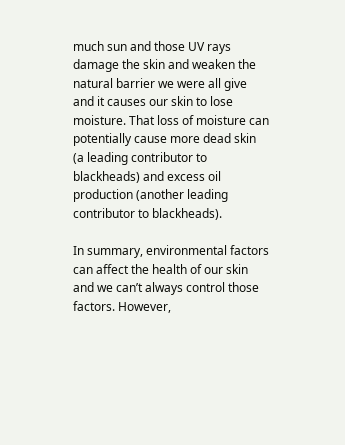much sun and those UV rays damage the skin and weaken the natural barrier we were all give and it causes our skin to lose moisture. That loss of moisture can potentially cause more dead skin (a leading contributor to blackheads) and excess oil production (another leading contributor to blackheads).

In summary, environmental factors can affect the health of our skin and we can’t always control those factors. However,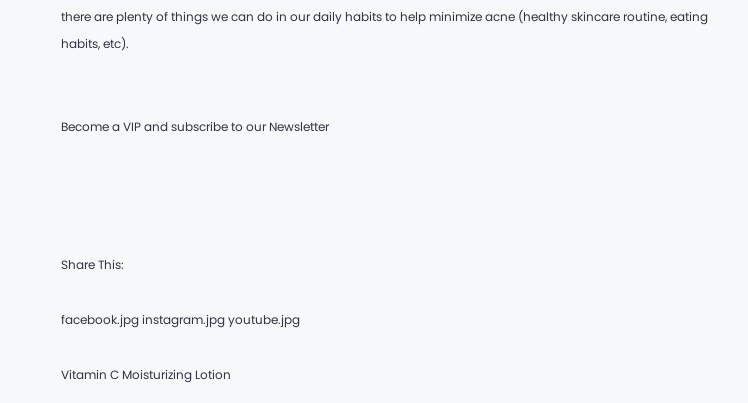there are plenty of things we can do in our daily habits to help minimize acne (healthy skincare routine, eating habits, etc).


Become a VIP and subscribe to our Newsletter




Share This:

facebook.jpg instagram.jpg youtube.jpg

Vitamin C Moisturizing Lotion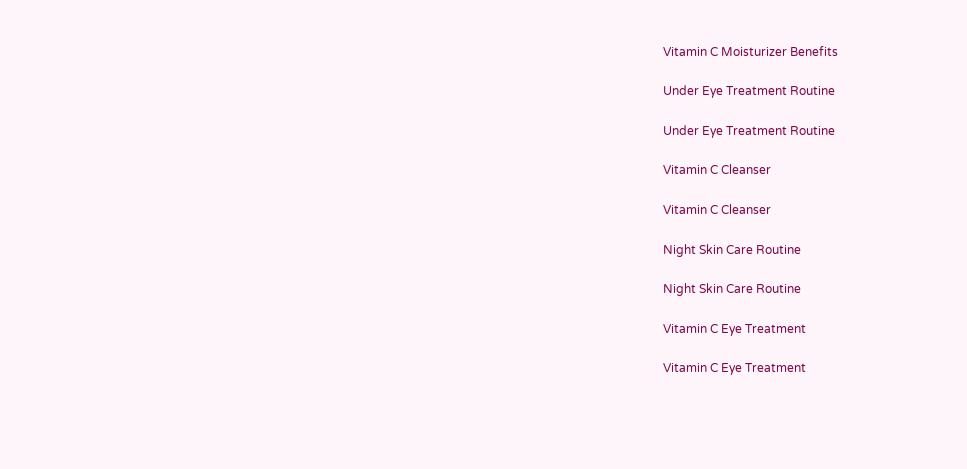Vitamin C Moisturizer Benefits

Under Eye Treatment Routine

Under Eye Treatment Routine

Vitamin C Cleanser

Vitamin C Cleanser

Night Skin Care Routine

Night Skin Care Routine

Vitamin C Eye Treatment

Vitamin C Eye Treatment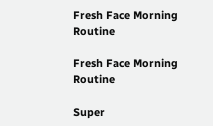Fresh Face Morning Routine

Fresh Face Morning Routine

Super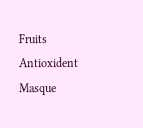Fruits Antioxident Masque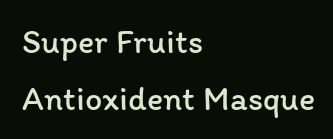Super Fruits Antioxident Masque